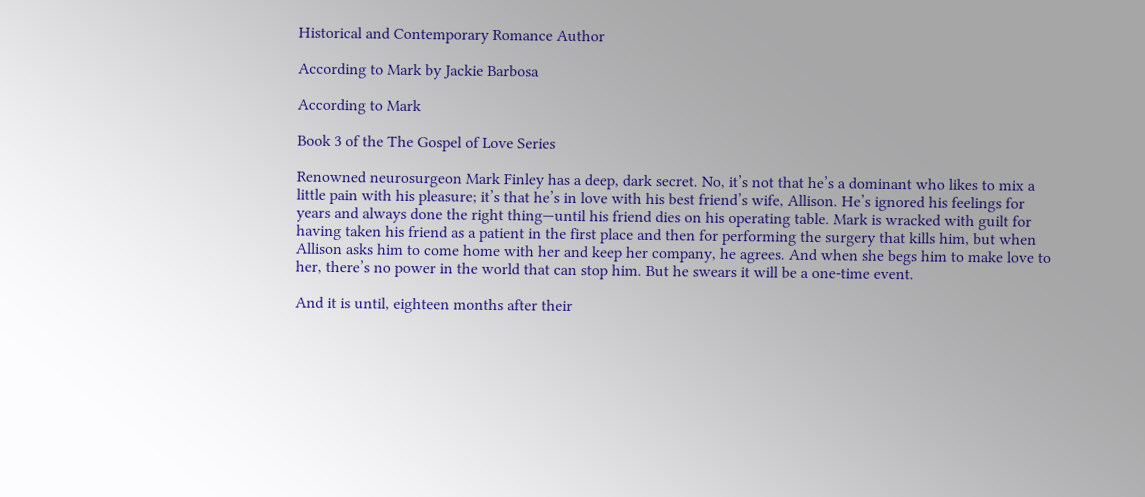Historical and Contemporary Romance Author

According to Mark by Jackie Barbosa

According to Mark

Book 3 of the The Gospel of Love Series

Renowned neurosurgeon Mark Finley has a deep, dark secret. No, it’s not that he’s a dominant who likes to mix a little pain with his pleasure; it’s that he’s in love with his best friend’s wife, Allison. He’s ignored his feelings for years and always done the right thing—until his friend dies on his operating table. Mark is wracked with guilt for having taken his friend as a patient in the first place and then for performing the surgery that kills him, but when Allison asks him to come home with her and keep her company, he agrees. And when she begs him to make love to her, there’s no power in the world that can stop him. But he swears it will be a one-time event.

And it is until, eighteen months after their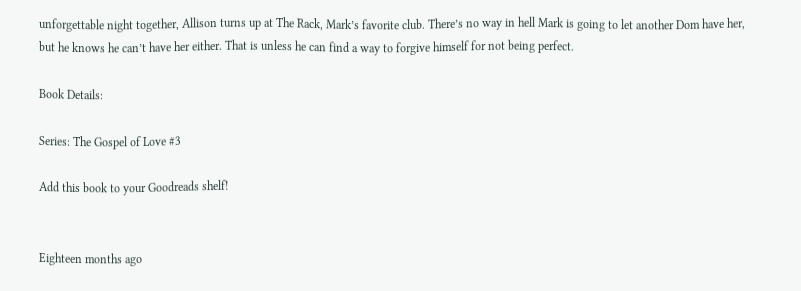unforgettable night together, Allison turns up at The Rack, Mark’s favorite club. There’s no way in hell Mark is going to let another Dom have her, but he knows he can’t have her either. That is unless he can find a way to forgive himself for not being perfect.

Book Details:

Series: The Gospel of Love #3

Add this book to your Goodreads shelf!


Eighteen months ago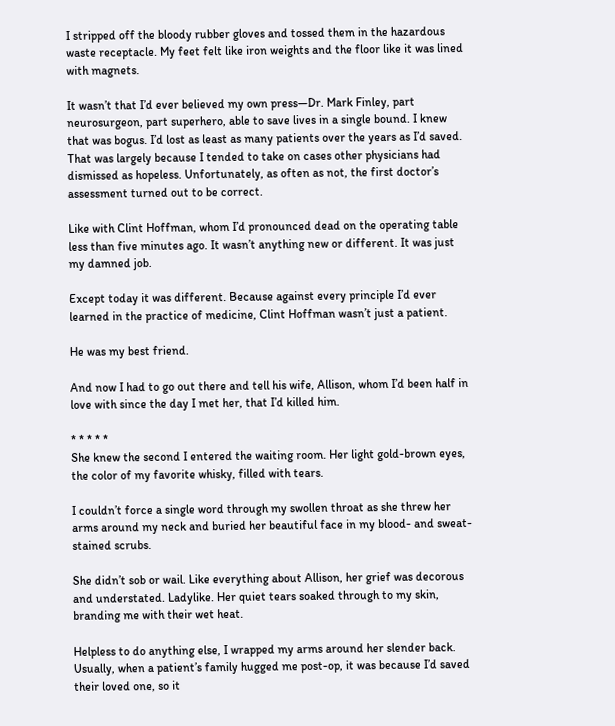I stripped off the bloody rubber gloves and tossed them in the hazardous waste receptacle. My feet felt like iron weights and the floor like it was lined with magnets.

It wasn’t that I’d ever believed my own press—Dr. Mark Finley, part neurosurgeon, part superhero, able to save lives in a single bound. I knew that was bogus. I’d lost as least as many patients over the years as I’d saved. That was largely because I tended to take on cases other physicians had dismissed as hopeless. Unfortunately, as often as not, the first doctor’s assessment turned out to be correct.

Like with Clint Hoffman, whom I’d pronounced dead on the operating table less than five minutes ago. It wasn’t anything new or different. It was just my damned job.

Except today it was different. Because against every principle I’d ever learned in the practice of medicine, Clint Hoffman wasn’t just a patient.

He was my best friend.

And now I had to go out there and tell his wife, Allison, whom I’d been half in love with since the day I met her, that I’d killed him.

* * * * *
She knew the second I entered the waiting room. Her light gold-brown eyes, the color of my favorite whisky, filled with tears.

I couldn’t force a single word through my swollen throat as she threw her arms around my neck and buried her beautiful face in my blood- and sweat-stained scrubs.

She didn’t sob or wail. Like everything about Allison, her grief was decorous and understated. Ladylike. Her quiet tears soaked through to my skin, branding me with their wet heat.

Helpless to do anything else, I wrapped my arms around her slender back. Usually, when a patient’s family hugged me post-op, it was because I’d saved their loved one, so it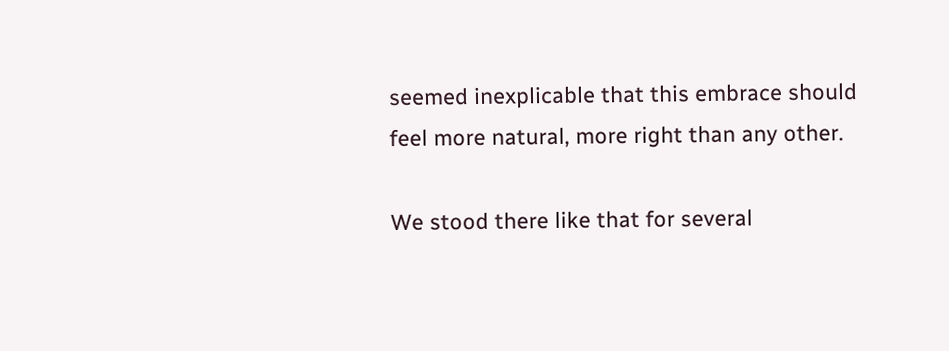seemed inexplicable that this embrace should feel more natural, more right than any other.

We stood there like that for several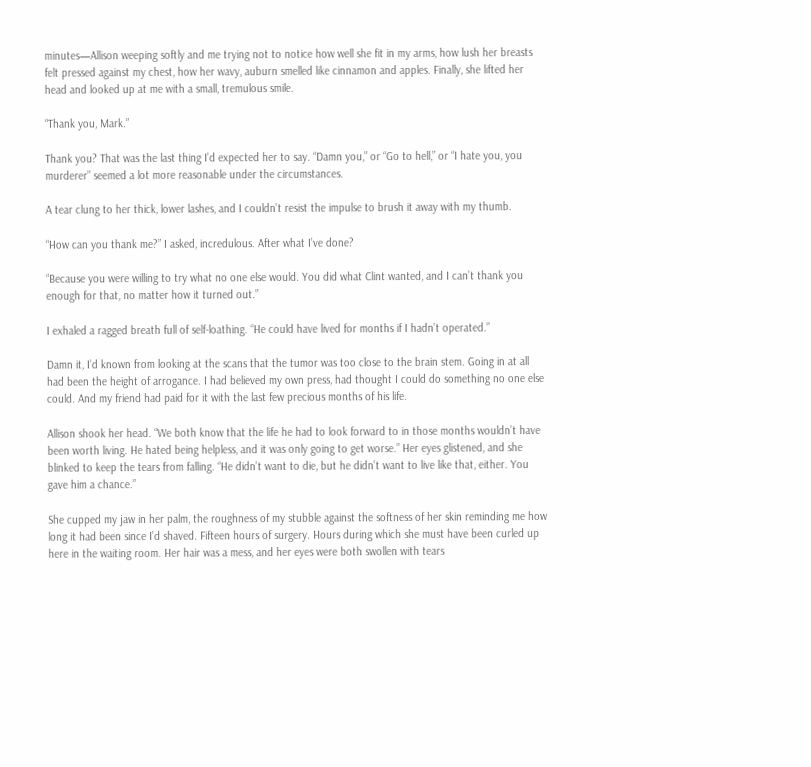minutes—Allison weeping softly and me trying not to notice how well she fit in my arms, how lush her breasts felt pressed against my chest, how her wavy, auburn smelled like cinnamon and apples. Finally, she lifted her head and looked up at me with a small, tremulous smile.

“Thank you, Mark.”

Thank you? That was the last thing I’d expected her to say. “Damn you,” or “Go to hell,” or “I hate you, you murderer” seemed a lot more reasonable under the circumstances.

A tear clung to her thick, lower lashes, and I couldn’t resist the impulse to brush it away with my thumb.

“How can you thank me?” I asked, incredulous. After what I’ve done?

“Because you were willing to try what no one else would. You did what Clint wanted, and I can’t thank you enough for that, no matter how it turned out.”

I exhaled a ragged breath full of self-loathing. “He could have lived for months if I hadn’t operated.”

Damn it, I’d known from looking at the scans that the tumor was too close to the brain stem. Going in at all had been the height of arrogance. I had believed my own press, had thought I could do something no one else could. And my friend had paid for it with the last few precious months of his life.

Allison shook her head. “We both know that the life he had to look forward to in those months wouldn’t have been worth living. He hated being helpless, and it was only going to get worse.” Her eyes glistened, and she blinked to keep the tears from falling. “He didn’t want to die, but he didn’t want to live like that, either. You gave him a chance.”

She cupped my jaw in her palm, the roughness of my stubble against the softness of her skin reminding me how long it had been since I’d shaved. Fifteen hours of surgery. Hours during which she must have been curled up here in the waiting room. Her hair was a mess, and her eyes were both swollen with tears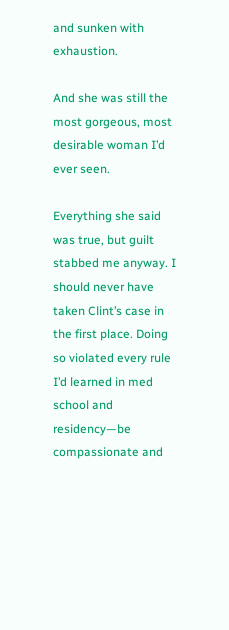and sunken with exhaustion.

And she was still the most gorgeous, most desirable woman I’d ever seen.

Everything she said was true, but guilt stabbed me anyway. I should never have taken Clint’s case in the first place. Doing so violated every rule I’d learned in med school and residency—be compassionate and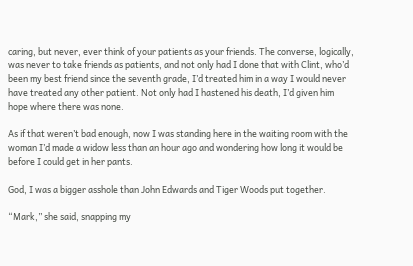caring, but never, ever think of your patients as your friends. The converse, logically, was never to take friends as patients, and not only had I done that with Clint, who’d been my best friend since the seventh grade, I’d treated him in a way I would never have treated any other patient. Not only had I hastened his death, I’d given him hope where there was none.

As if that weren’t bad enough, now I was standing here in the waiting room with the woman I’d made a widow less than an hour ago and wondering how long it would be before I could get in her pants.

God, I was a bigger asshole than John Edwards and Tiger Woods put together.

“Mark,” she said, snapping my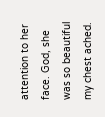attention to her face. God, she was so beautiful my chest ached.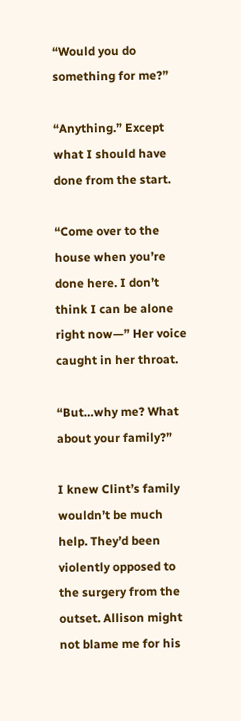“Would you do something for me?”

“Anything.” Except what I should have done from the start.

“Come over to the house when you’re done here. I don’t think I can be alone right now—” Her voice caught in her throat.

“But…why me? What about your family?”

I knew Clint’s family wouldn’t be much help. They’d been violently opposed to the surgery from the outset. Allison might not blame me for his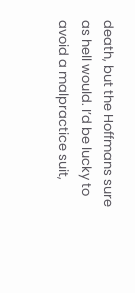death, but the Hoffmans sure as hell would. I’d be lucky to avoid a malpractice suit,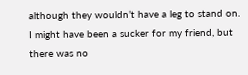although they wouldn’t have a leg to stand on. I might have been a sucker for my friend, but there was no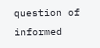question of informed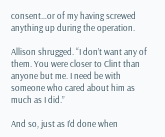consent…or of my having screwed anything up during the operation.

Allison shrugged. “I don’t want any of them. You were closer to Clint than anyone but me. I need be with someone who cared about him as much as I did.”

And so, just as I’d done when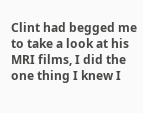Clint had begged me to take a look at his MRI films, I did the one thing I knew I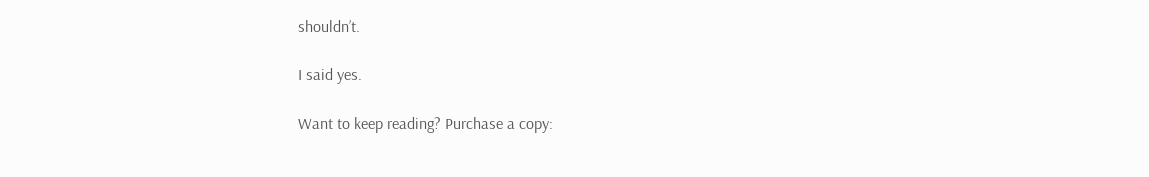shouldn’t.

I said yes.

Want to keep reading? Purchase a copy: